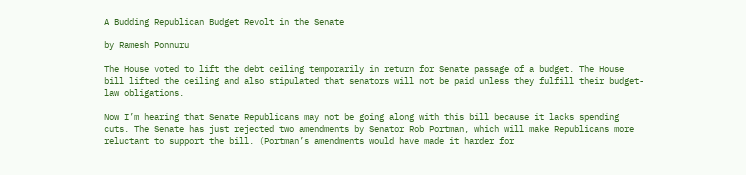A Budding Republican Budget Revolt in the Senate

by Ramesh Ponnuru

The House voted to lift the debt ceiling temporarily in return for Senate passage of a budget. The House bill lifted the ceiling and also stipulated that senators will not be paid unless they fulfill their budget-law obligations.

Now I’m hearing that Senate Republicans may not be going along with this bill because it lacks spending cuts. The Senate has just rejected two amendments by Senator Rob Portman, which will make Republicans more reluctant to support the bill. (Portman’s amendments would have made it harder for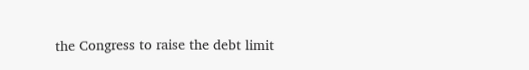the Congress to raise the debt limit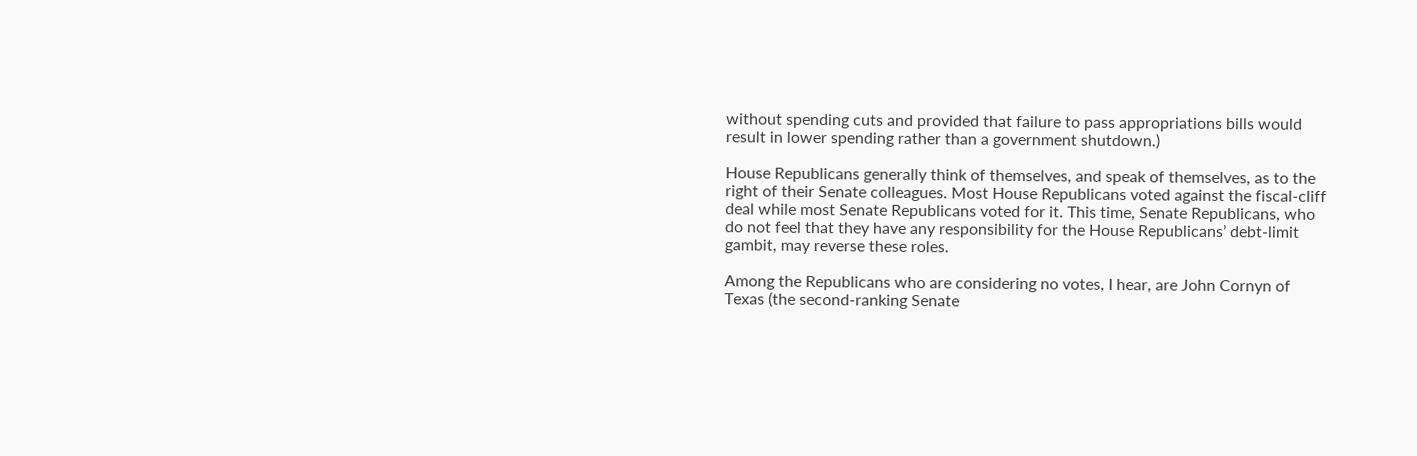without spending cuts and provided that failure to pass appropriations bills would result in lower spending rather than a government shutdown.)

House Republicans generally think of themselves, and speak of themselves, as to the right of their Senate colleagues. Most House Republicans voted against the fiscal-cliff deal while most Senate Republicans voted for it. This time, Senate Republicans, who do not feel that they have any responsibility for the House Republicans’ debt-limit gambit, may reverse these roles.

Among the Republicans who are considering no votes, I hear, are John Cornyn of Texas (the second-ranking Senate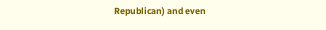Republican) and even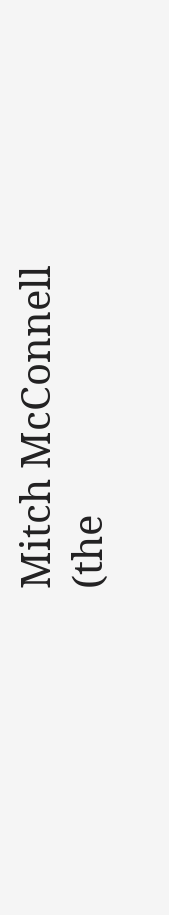Mitch McConnell (the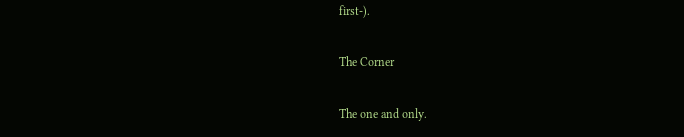first-).

The Corner

The one and only.